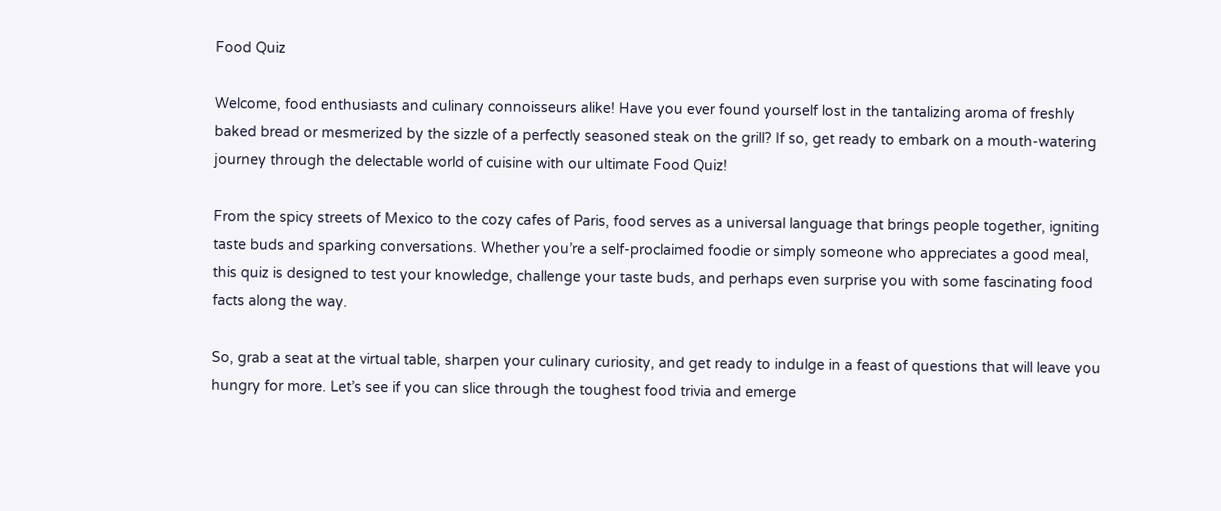Food Quiz

Welcome, food enthusiasts and culinary connoisseurs alike! Have you ever found yourself lost in the tantalizing aroma of freshly baked bread or mesmerized by the sizzle of a perfectly seasoned steak on the grill? If so, get ready to embark on a mouth-watering journey through the delectable world of cuisine with our ultimate Food Quiz!

From the spicy streets of Mexico to the cozy cafes of Paris, food serves as a universal language that brings people together, igniting taste buds and sparking conversations. Whether you’re a self-proclaimed foodie or simply someone who appreciates a good meal, this quiz is designed to test your knowledge, challenge your taste buds, and perhaps even surprise you with some fascinating food facts along the way.

So, grab a seat at the virtual table, sharpen your culinary curiosity, and get ready to indulge in a feast of questions that will leave you hungry for more. Let’s see if you can slice through the toughest food trivia and emerge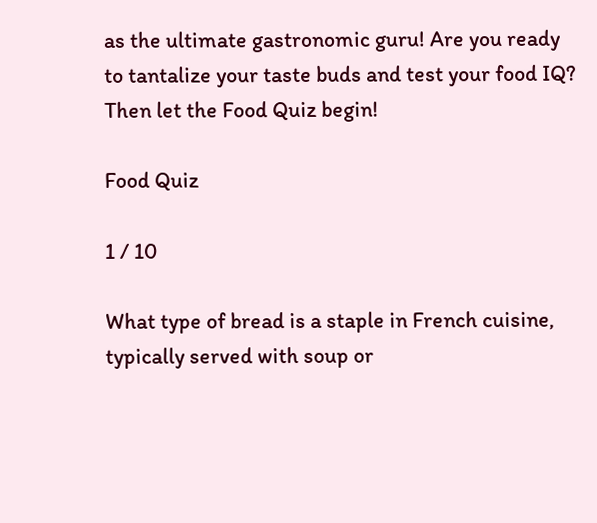as the ultimate gastronomic guru! Are you ready to tantalize your taste buds and test your food IQ? Then let the Food Quiz begin!

Food Quiz

1 / 10

What type of bread is a staple in French cuisine, typically served with soup or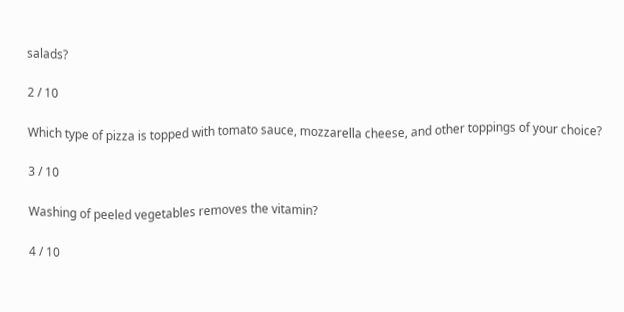salads?

2 / 10

Which type of pizza is topped with tomato sauce, mozzarella cheese, and other toppings of your choice?

3 / 10

Washing of peeled vegetables removes the vitamin?

4 / 10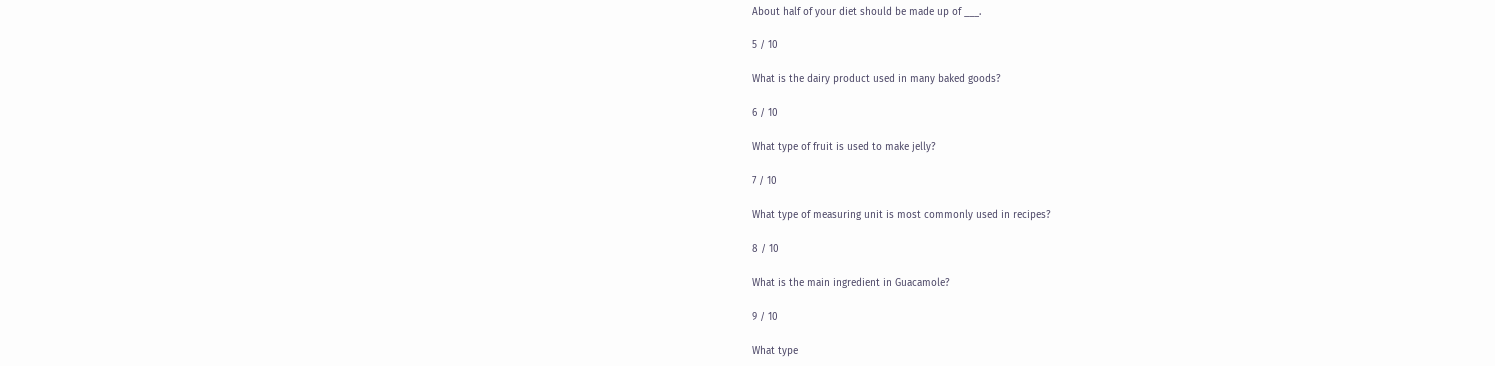About half of your diet should be made up of ___.

5 / 10

What is the dairy product used in many baked goods?

6 / 10

What type of fruit is used to make jelly?

7 / 10

What type of measuring unit is most commonly used in recipes?

8 / 10

What is the main ingredient in Guacamole?

9 / 10

What type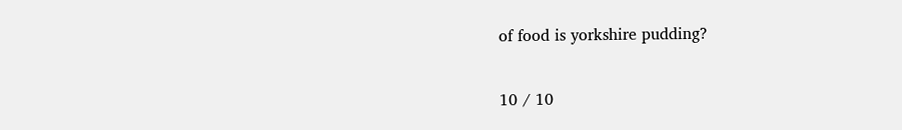of food is yorkshire pudding?

10 / 10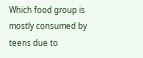Which food group is mostly consumed by teens due to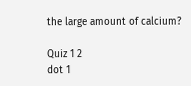the large amount of calcium?

Quiz 1 2
dot 1